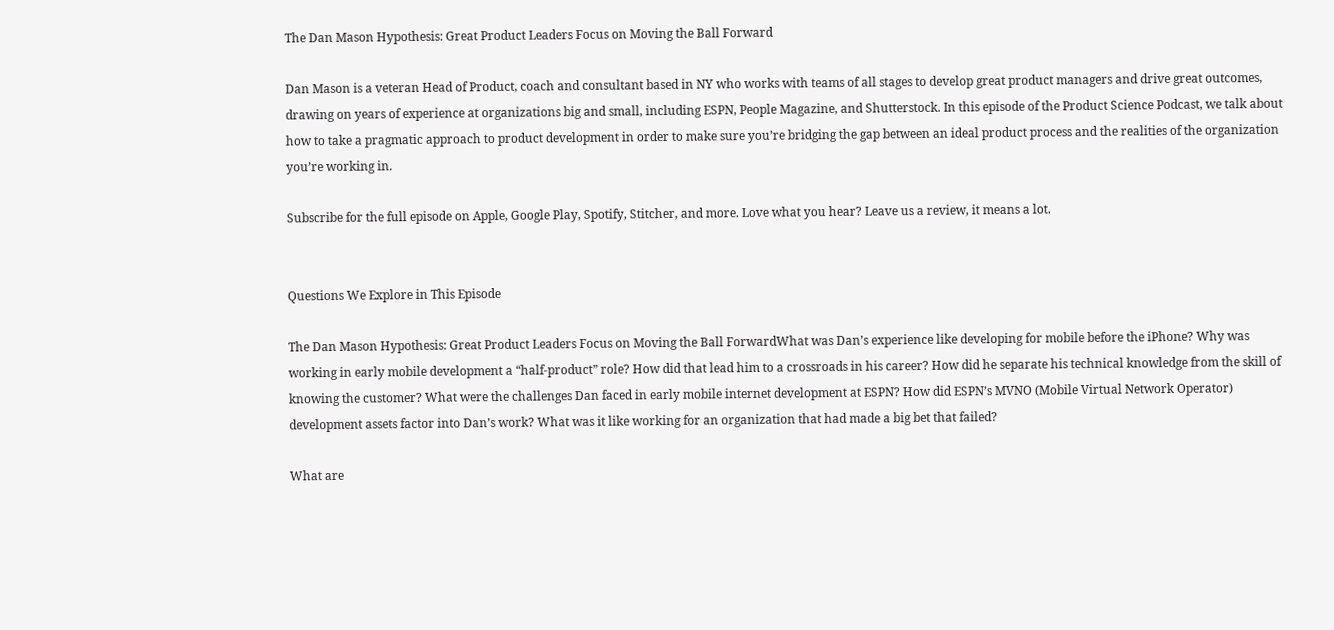The Dan Mason Hypothesis: Great Product Leaders Focus on Moving the Ball Forward

Dan Mason is a veteran Head of Product, coach and consultant based in NY who works with teams of all stages to develop great product managers and drive great outcomes, drawing on years of experience at organizations big and small, including ESPN, People Magazine, and Shutterstock. In this episode of the Product Science Podcast, we talk about how to take a pragmatic approach to product development in order to make sure you’re bridging the gap between an ideal product process and the realities of the organization you’re working in.

Subscribe for the full episode on Apple, Google Play, Spotify, Stitcher, and more. Love what you hear? Leave us a review, it means a lot.


Questions We Explore in This Episode

The Dan Mason Hypothesis: Great Product Leaders Focus on Moving the Ball ForwardWhat was Dan’s experience like developing for mobile before the iPhone? Why was working in early mobile development a “half-product” role? How did that lead him to a crossroads in his career? How did he separate his technical knowledge from the skill of knowing the customer? What were the challenges Dan faced in early mobile internet development at ESPN? How did ESPN’s MVNO (Mobile Virtual Network Operator) development assets factor into Dan’s work? What was it like working for an organization that had made a big bet that failed?

What are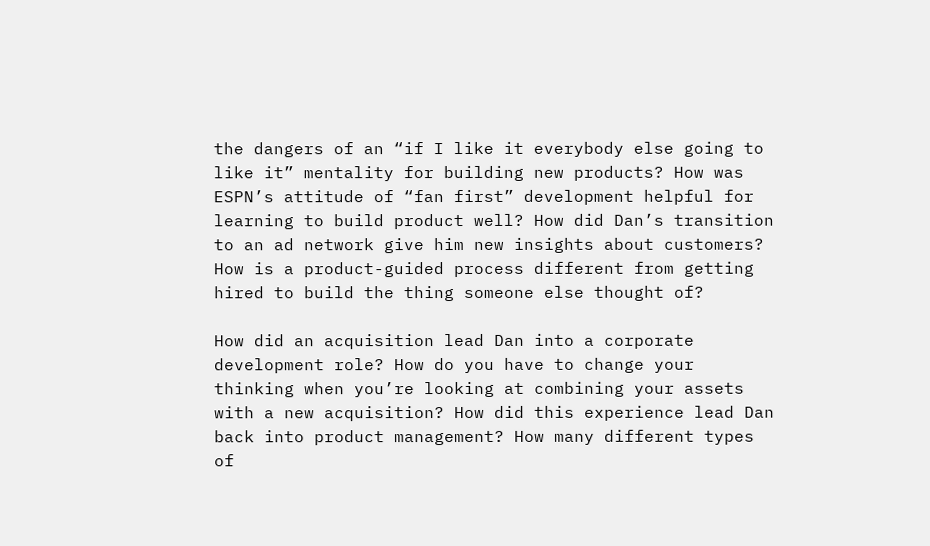the dangers of an “if I like it everybody else going to like it” mentality for building new products? How was ESPN’s attitude of “fan first” development helpful for learning to build product well? How did Dan’s transition to an ad network give him new insights about customers? How is a product-guided process different from getting hired to build the thing someone else thought of?

How did an acquisition lead Dan into a corporate development role? How do you have to change your thinking when you’re looking at combining your assets with a new acquisition? How did this experience lead Dan back into product management? How many different types of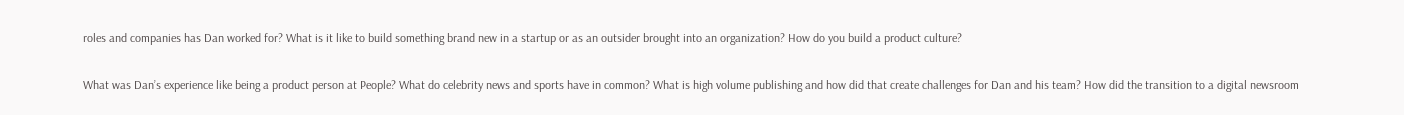roles and companies has Dan worked for? What is it like to build something brand new in a startup or as an outsider brought into an organization? How do you build a product culture?

What was Dan’s experience like being a product person at People? What do celebrity news and sports have in common? What is high volume publishing and how did that create challenges for Dan and his team? How did the transition to a digital newsroom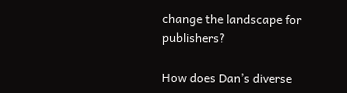change the landscape for publishers?

How does Dan’s diverse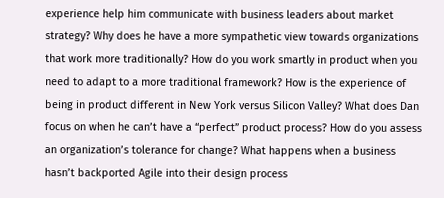experience help him communicate with business leaders about market strategy? Why does he have a more sympathetic view towards organizations that work more traditionally? How do you work smartly in product when you need to adapt to a more traditional framework? How is the experience of being in product different in New York versus Silicon Valley? What does Dan focus on when he can’t have a “perfect” product process? How do you assess an organization’s tolerance for change? What happens when a business hasn’t backported Agile into their design process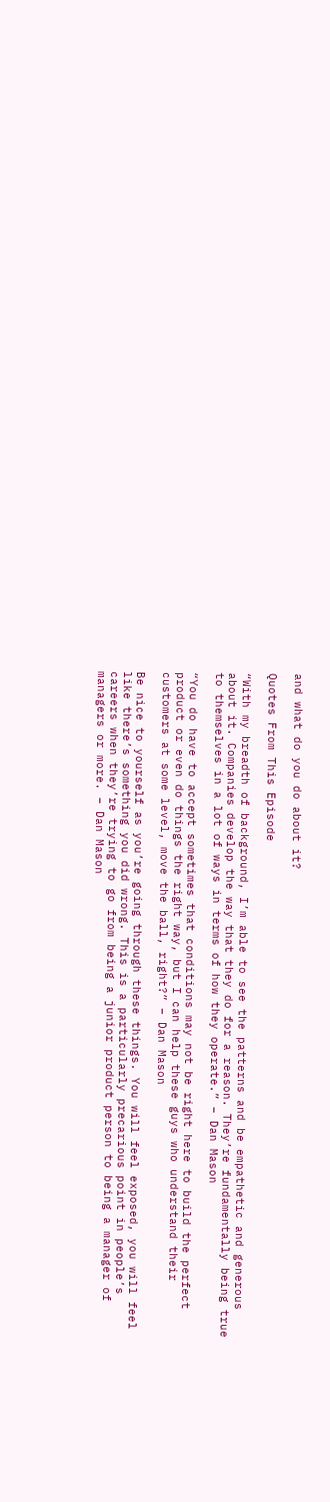and what do you do about it?

Quotes From This Episode

“With my breadth of background, I’m able to see the patterns and be empathetic and generous about it. Companies develop the way that they do for a reason. They’re fundamentally being true to themselves in a lot of ways in terms of how they operate.” – Dan Mason

“You do have to accept sometimes that conditions may not be right here to build the perfect product or even do things the right way, but I can help these guys who understand their customers at some level, move the ball, right?” – Dan Mason

Be nice to yourself as you’re going through these things. You will feel exposed, you will feel like there’s something you did wrong. This is a particularly precarious point in people’s careers when they’re trying to go from being a junior product person to being a manager of managers or more. – Dan Mason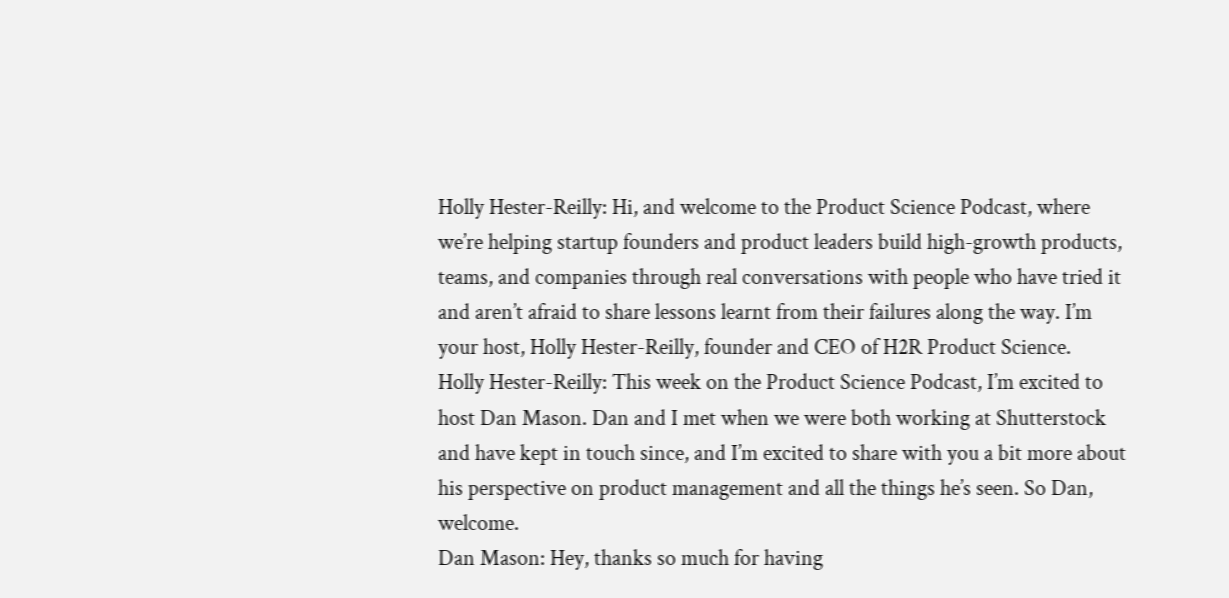Holly Hester-Reilly: Hi, and welcome to the Product Science Podcast, where we’re helping startup founders and product leaders build high-growth products, teams, and companies through real conversations with people who have tried it and aren’t afraid to share lessons learnt from their failures along the way. I’m your host, Holly Hester-Reilly, founder and CEO of H2R Product Science.
Holly Hester-Reilly: This week on the Product Science Podcast, I’m excited to host Dan Mason. Dan and I met when we were both working at Shutterstock and have kept in touch since, and I’m excited to share with you a bit more about his perspective on product management and all the things he’s seen. So Dan, welcome.
Dan Mason: Hey, thanks so much for having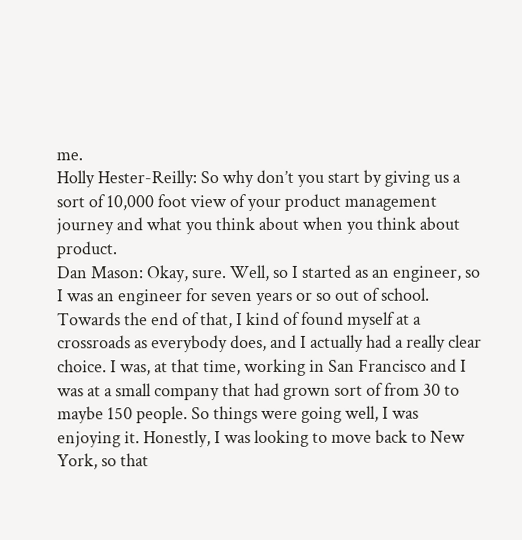me.
Holly Hester-Reilly: So why don’t you start by giving us a sort of 10,000 foot view of your product management journey and what you think about when you think about product.
Dan Mason: Okay, sure. Well, so I started as an engineer, so I was an engineer for seven years or so out of school. Towards the end of that, I kind of found myself at a crossroads as everybody does, and I actually had a really clear choice. I was, at that time, working in San Francisco and I was at a small company that had grown sort of from 30 to maybe 150 people. So things were going well, I was enjoying it. Honestly, I was looking to move back to New York, so that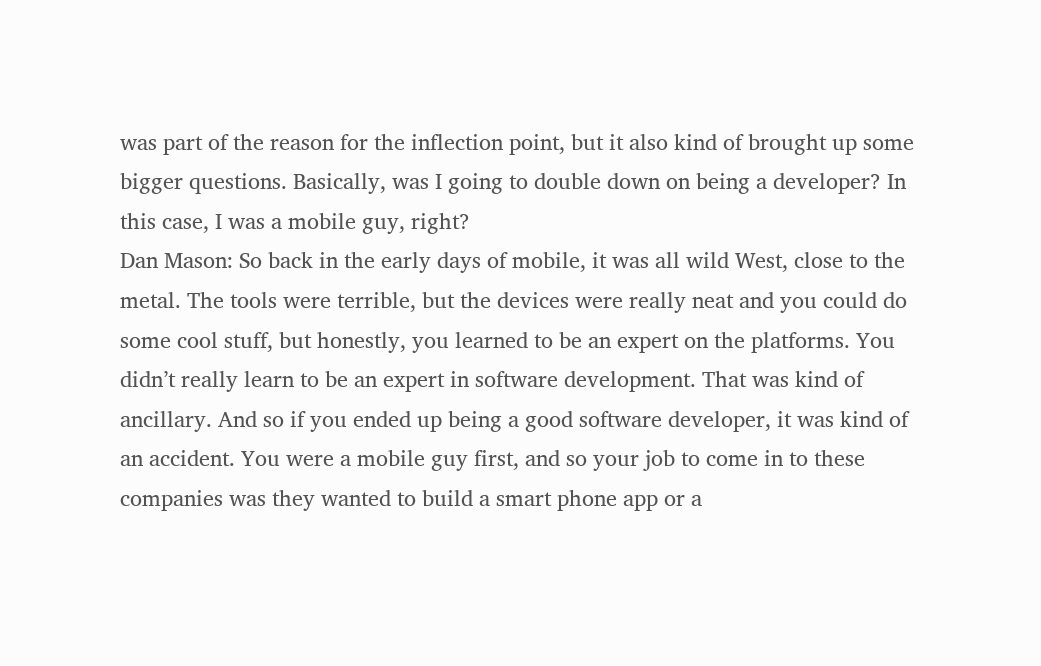was part of the reason for the inflection point, but it also kind of brought up some bigger questions. Basically, was I going to double down on being a developer? In this case, I was a mobile guy, right?
Dan Mason: So back in the early days of mobile, it was all wild West, close to the metal. The tools were terrible, but the devices were really neat and you could do some cool stuff, but honestly, you learned to be an expert on the platforms. You didn’t really learn to be an expert in software development. That was kind of ancillary. And so if you ended up being a good software developer, it was kind of an accident. You were a mobile guy first, and so your job to come in to these companies was they wanted to build a smart phone app or a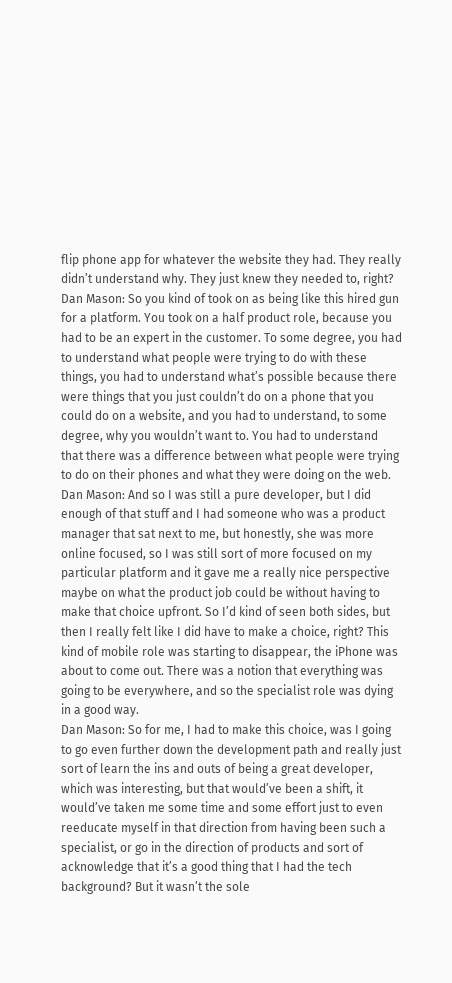flip phone app for whatever the website they had. They really didn’t understand why. They just knew they needed to, right?
Dan Mason: So you kind of took on as being like this hired gun for a platform. You took on a half product role, because you had to be an expert in the customer. To some degree, you had to understand what people were trying to do with these things, you had to understand what’s possible because there were things that you just couldn’t do on a phone that you could do on a website, and you had to understand, to some degree, why you wouldn’t want to. You had to understand that there was a difference between what people were trying to do on their phones and what they were doing on the web.
Dan Mason: And so I was still a pure developer, but I did enough of that stuff and I had someone who was a product manager that sat next to me, but honestly, she was more online focused, so I was still sort of more focused on my particular platform and it gave me a really nice perspective maybe on what the product job could be without having to make that choice upfront. So I’d kind of seen both sides, but then I really felt like I did have to make a choice, right? This kind of mobile role was starting to disappear, the iPhone was about to come out. There was a notion that everything was going to be everywhere, and so the specialist role was dying in a good way.
Dan Mason: So for me, I had to make this choice, was I going to go even further down the development path and really just sort of learn the ins and outs of being a great developer, which was interesting, but that would’ve been a shift, it would’ve taken me some time and some effort just to even reeducate myself in that direction from having been such a specialist, or go in the direction of products and sort of acknowledge that it’s a good thing that I had the tech background? But it wasn’t the sole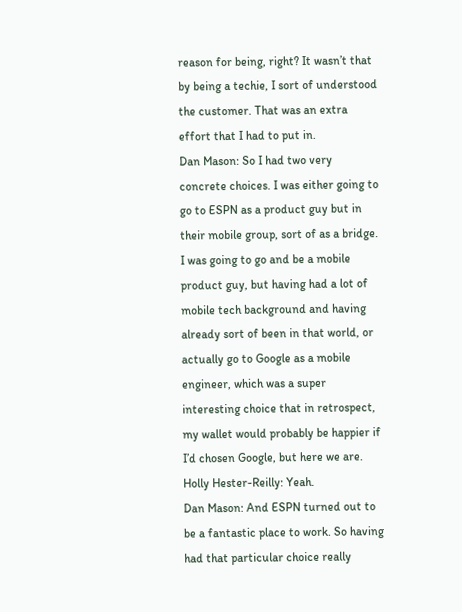reason for being, right? It wasn’t that by being a techie, I sort of understood the customer. That was an extra effort that I had to put in.
Dan Mason: So I had two very concrete choices. I was either going to go to ESPN as a product guy but in their mobile group, sort of as a bridge. I was going to go and be a mobile product guy, but having had a lot of mobile tech background and having already sort of been in that world, or actually go to Google as a mobile engineer, which was a super interesting choice that in retrospect, my wallet would probably be happier if I’d chosen Google, but here we are.
Holly Hester-Reilly: Yeah.
Dan Mason: And ESPN turned out to be a fantastic place to work. So having had that particular choice really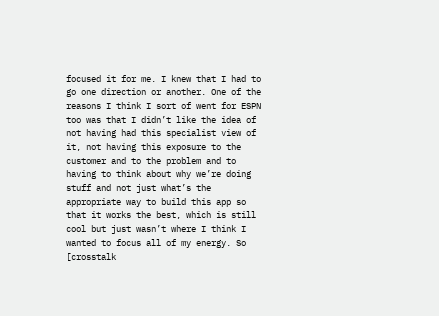focused it for me. I knew that I had to go one direction or another. One of the reasons I think I sort of went for ESPN too was that I didn’t like the idea of not having had this specialist view of it, not having this exposure to the customer and to the problem and to having to think about why we’re doing stuff and not just what’s the appropriate way to build this app so that it works the best, which is still cool but just wasn’t where I think I wanted to focus all of my energy. So [crosstalk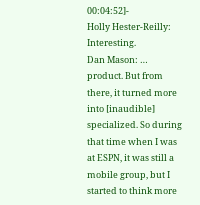00:04:52]-
Holly Hester-Reilly: Interesting.
Dan Mason: … product. But from there, it turned more into [inaudible] specialized. So during that time when I was at ESPN, it was still a mobile group, but I started to think more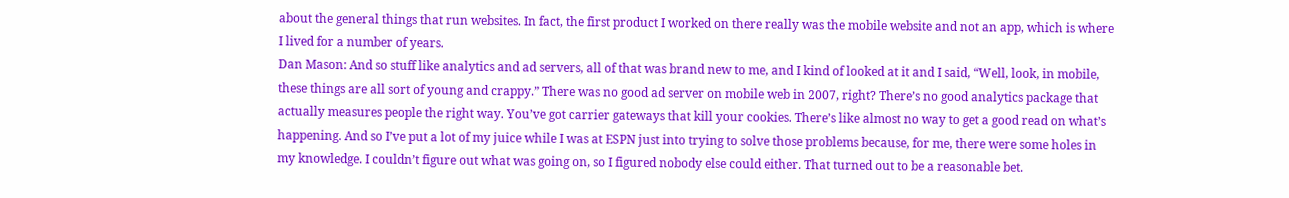about the general things that run websites. In fact, the first product I worked on there really was the mobile website and not an app, which is where I lived for a number of years.
Dan Mason: And so stuff like analytics and ad servers, all of that was brand new to me, and I kind of looked at it and I said, “Well, look, in mobile, these things are all sort of young and crappy.” There was no good ad server on mobile web in 2007, right? There’s no good analytics package that actually measures people the right way. You’ve got carrier gateways that kill your cookies. There’s like almost no way to get a good read on what’s happening. And so I’ve put a lot of my juice while I was at ESPN just into trying to solve those problems because, for me, there were some holes in my knowledge. I couldn’t figure out what was going on, so I figured nobody else could either. That turned out to be a reasonable bet.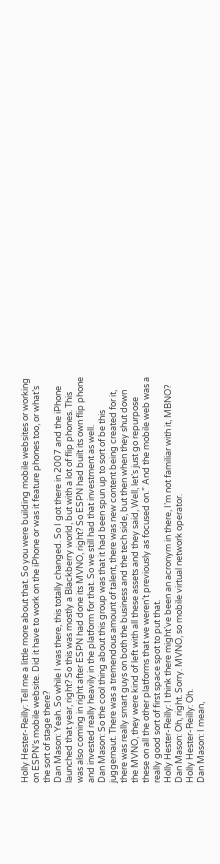Holly Hester-Reilly: Tell me a little more about that. So you were building mobile websites or working on ESPN’s mobile website. Did it have to work on the iPhone or was it feature phones too, or what’s the sort of stage there?
Dan Mason: Yeah. So while I was there, this totally changed. So I got there in 2007 and the iPhone launched that year, right? So this was mostly a Blackberry world, but with a lot of flip phones. This was also coming in right after ESPN had done its MVNO, right? So ESPN had built its own flip phone and invested really heavily in the platform for that. So we still had that investment as well.
Dan Mason: So the cool thing about this group was that it had been spun up to sort of be this juggernaut. There was a tremendous amount of talent, there was new content being created for it, there was really smart guys on both the business and the tech side, but then when they shut down the MVNO, they were kind of left with all these assets and they said, Well, let’s just go repurpose these on all the other platforms that we weren’t previously as focused on.” And the mobile web was a really good sort of first space spot to put that.
Holly Hester-Reilly: I think there might’ve been an acronym in there, I’m not familiar with it, MBNO?
Dan Mason: Oh, right. Sorry. MVNO, so mobile virtual network operator.
Holly Hester-Reilly: Oh.
Dan Mason: I mean,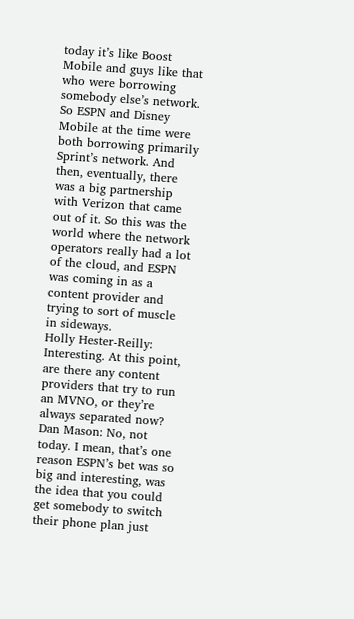today it’s like Boost Mobile and guys like that who were borrowing somebody else’s network. So ESPN and Disney Mobile at the time were both borrowing primarily Sprint’s network. And then, eventually, there was a big partnership with Verizon that came out of it. So this was the world where the network operators really had a lot of the cloud, and ESPN was coming in as a content provider and trying to sort of muscle in sideways.
Holly Hester-Reilly: Interesting. At this point, are there any content providers that try to run an MVNO, or they’re always separated now?
Dan Mason: No, not today. I mean, that’s one reason ESPN’s bet was so big and interesting, was the idea that you could get somebody to switch their phone plan just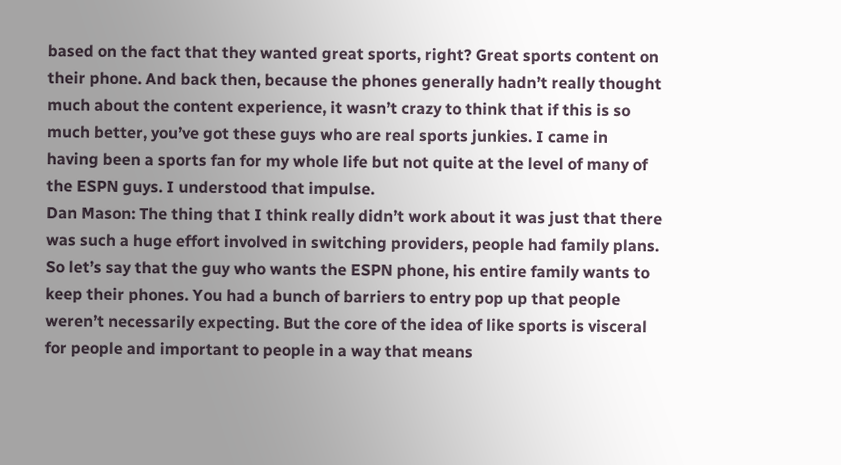based on the fact that they wanted great sports, right? Great sports content on their phone. And back then, because the phones generally hadn’t really thought much about the content experience, it wasn’t crazy to think that if this is so much better, you’ve got these guys who are real sports junkies. I came in having been a sports fan for my whole life but not quite at the level of many of the ESPN guys. I understood that impulse.
Dan Mason: The thing that I think really didn’t work about it was just that there was such a huge effort involved in switching providers, people had family plans. So let’s say that the guy who wants the ESPN phone, his entire family wants to keep their phones. You had a bunch of barriers to entry pop up that people weren’t necessarily expecting. But the core of the idea of like sports is visceral for people and important to people in a way that means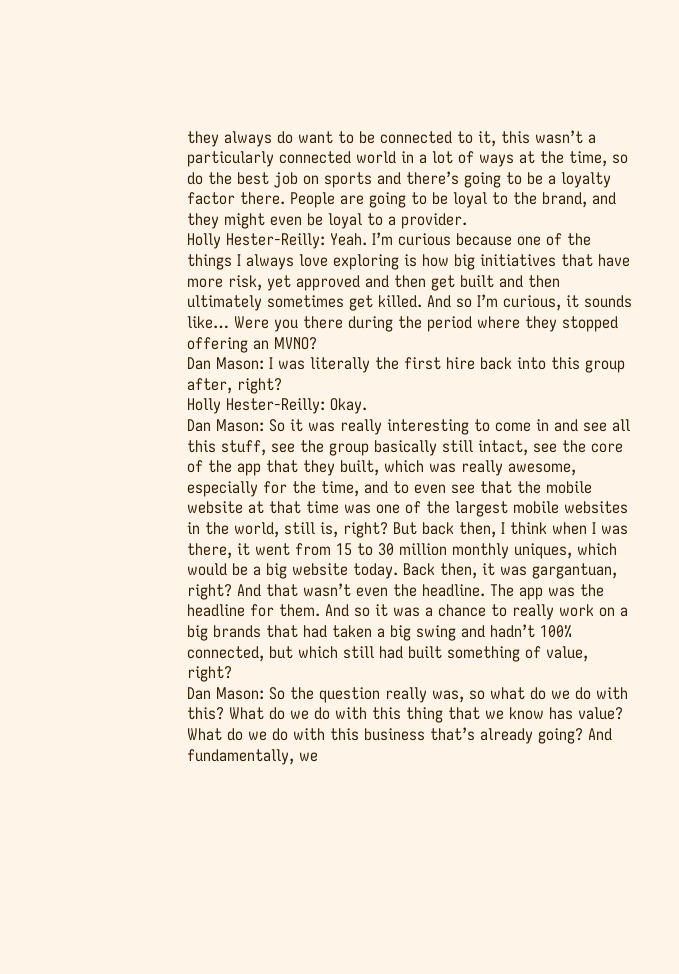they always do want to be connected to it, this wasn’t a particularly connected world in a lot of ways at the time, so do the best job on sports and there’s going to be a loyalty factor there. People are going to be loyal to the brand, and they might even be loyal to a provider.
Holly Hester-Reilly: Yeah. I’m curious because one of the things I always love exploring is how big initiatives that have more risk, yet approved and then get built and then ultimately sometimes get killed. And so I’m curious, it sounds like… Were you there during the period where they stopped offering an MVNO?
Dan Mason: I was literally the first hire back into this group after, right?
Holly Hester-Reilly: Okay.
Dan Mason: So it was really interesting to come in and see all this stuff, see the group basically still intact, see the core of the app that they built, which was really awesome, especially for the time, and to even see that the mobile website at that time was one of the largest mobile websites in the world, still is, right? But back then, I think when I was there, it went from 15 to 30 million monthly uniques, which would be a big website today. Back then, it was gargantuan, right? And that wasn’t even the headline. The app was the headline for them. And so it was a chance to really work on a big brands that had taken a big swing and hadn’t 100% connected, but which still had built something of value, right?
Dan Mason: So the question really was, so what do we do with this? What do we do with this thing that we know has value? What do we do with this business that’s already going? And fundamentally, we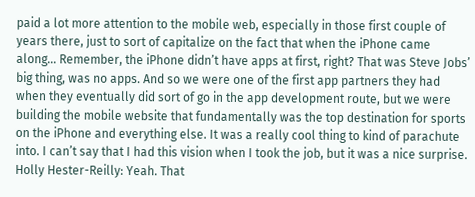paid a lot more attention to the mobile web, especially in those first couple of years there, just to sort of capitalize on the fact that when the iPhone came along… Remember, the iPhone didn’t have apps at first, right? That was Steve Jobs’ big thing, was no apps. And so we were one of the first app partners they had when they eventually did sort of go in the app development route, but we were building the mobile website that fundamentally was the top destination for sports on the iPhone and everything else. It was a really cool thing to kind of parachute into. I can’t say that I had this vision when I took the job, but it was a nice surprise.
Holly Hester-Reilly: Yeah. That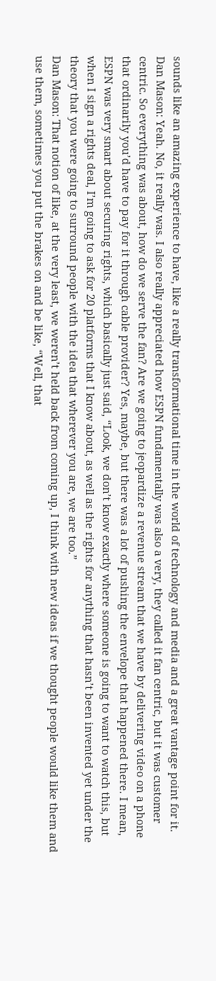sounds like an amazing experience to have, like a really transformational time in the world of technology and media and a great vantage point for it.
Dan Mason: Yeah. No, it really was. I also really appreciated how ESPN fundamentally was also a very, they called it fan centric, but it was customer centric. So everything was about, how do we serve the fan? Are we going to jeopardize a revenue stream that we have by delivering video on a phone that ordinarily you’d have to pay for it through cable provider? Yes, maybe, but there was a lot of pushing the envelope that happened there. I mean, ESPN was very smart about securing rights, which basically just said, “Look, we don’t know exactly where someone is going to want to watch this, but when I sign a rights deal, I’m going to ask for 20 platforms that I know about, as well as the rights for anything that hasn’t been invented yet under the theory that you were going to surround people with the idea that wherever you are, we are too.”
Dan Mason: That notion of like, at the very least, we weren’t held back from coming up, I think with new ideas if we thought people would like them and use them, sometimes you put the brakes on and be like, “Well, that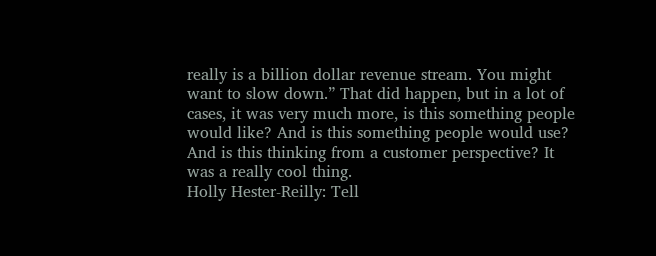really is a billion dollar revenue stream. You might want to slow down.” That did happen, but in a lot of cases, it was very much more, is this something people would like? And is this something people would use? And is this thinking from a customer perspective? It was a really cool thing.
Holly Hester-Reilly: Tell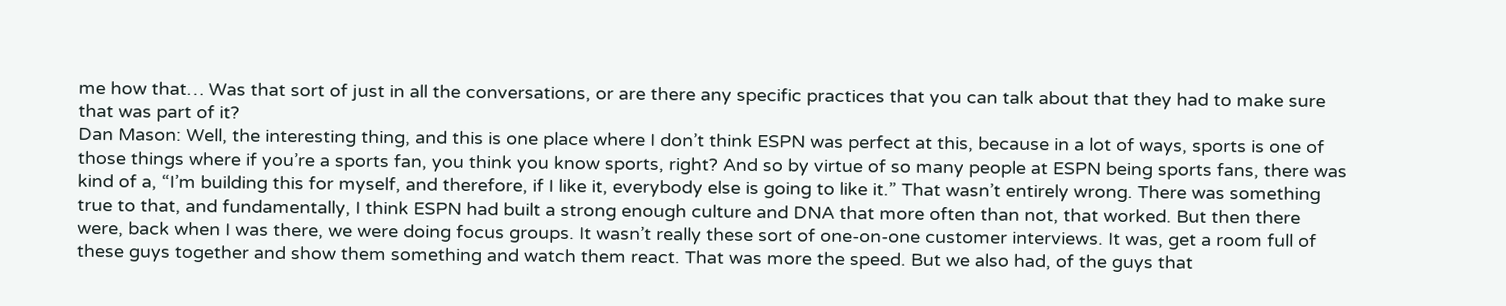me how that… Was that sort of just in all the conversations, or are there any specific practices that you can talk about that they had to make sure that was part of it?
Dan Mason: Well, the interesting thing, and this is one place where I don’t think ESPN was perfect at this, because in a lot of ways, sports is one of those things where if you’re a sports fan, you think you know sports, right? And so by virtue of so many people at ESPN being sports fans, there was kind of a, “I’m building this for myself, and therefore, if I like it, everybody else is going to like it.” That wasn’t entirely wrong. There was something true to that, and fundamentally, I think ESPN had built a strong enough culture and DNA that more often than not, that worked. But then there were, back when I was there, we were doing focus groups. It wasn’t really these sort of one-on-one customer interviews. It was, get a room full of these guys together and show them something and watch them react. That was more the speed. But we also had, of the guys that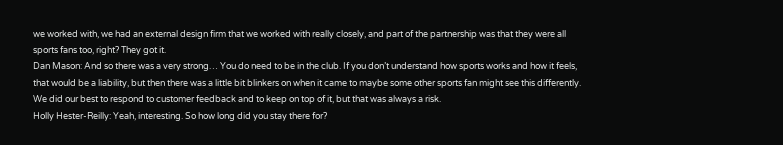we worked with, we had an external design firm that we worked with really closely, and part of the partnership was that they were all sports fans too, right? They got it.
Dan Mason: And so there was a very strong… You do need to be in the club. If you don’t understand how sports works and how it feels, that would be a liability, but then there was a little bit blinkers on when it came to maybe some other sports fan might see this differently. We did our best to respond to customer feedback and to keep on top of it, but that was always a risk.
Holly Hester-Reilly: Yeah, interesting. So how long did you stay there for?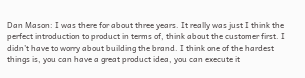Dan Mason: I was there for about three years. It really was just I think the perfect introduction to product in terms of, think about the customer first. I didn’t have to worry about building the brand. I think one of the hardest things is, you can have a great product idea, you can execute it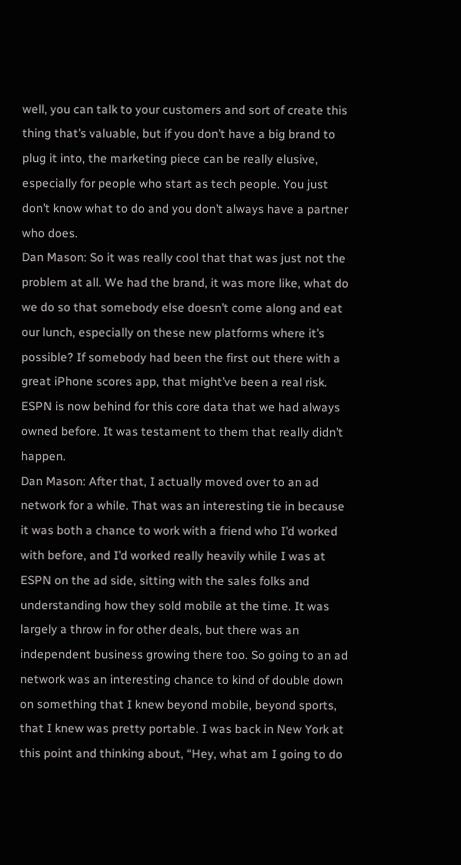well, you can talk to your customers and sort of create this thing that’s valuable, but if you don’t have a big brand to plug it into, the marketing piece can be really elusive, especially for people who start as tech people. You just don’t know what to do and you don’t always have a partner who does.
Dan Mason: So it was really cool that that was just not the problem at all. We had the brand, it was more like, what do we do so that somebody else doesn’t come along and eat our lunch, especially on these new platforms where it’s possible? If somebody had been the first out there with a great iPhone scores app, that might’ve been a real risk. ESPN is now behind for this core data that we had always owned before. It was testament to them that really didn’t happen.
Dan Mason: After that, I actually moved over to an ad network for a while. That was an interesting tie in because it was both a chance to work with a friend who I’d worked with before, and I’d worked really heavily while I was at ESPN on the ad side, sitting with the sales folks and understanding how they sold mobile at the time. It was largely a throw in for other deals, but there was an independent business growing there too. So going to an ad network was an interesting chance to kind of double down on something that I knew beyond mobile, beyond sports, that I knew was pretty portable. I was back in New York at this point and thinking about, “Hey, what am I going to do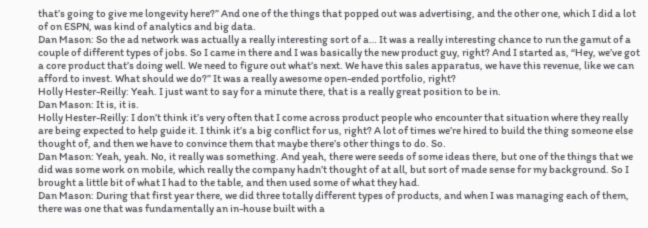that’s going to give me longevity here?” And one of the things that popped out was advertising, and the other one, which I did a lot of on ESPN, was kind of analytics and big data.
Dan Mason: So the ad network was actually a really interesting sort of a… It was a really interesting chance to run the gamut of a couple of different types of jobs. So I came in there and I was basically the new product guy, right? And I started as, “Hey, we’ve got a core product that’s doing well. We need to figure out what’s next. We have this sales apparatus, we have this revenue, like we can afford to invest. What should we do?” It was a really awesome open-ended portfolio, right?
Holly Hester-Reilly: Yeah. I just want to say for a minute there, that is a really great position to be in.
Dan Mason: It is, it is.
Holly Hester-Reilly: I don’t think it’s very often that I come across product people who encounter that situation where they really are being expected to help guide it. I think it’s a big conflict for us, right? A lot of times we’re hired to build the thing someone else thought of, and then we have to convince them that maybe there’s other things to do. So.
Dan Mason: Yeah, yeah. No, it really was something. And yeah, there were seeds of some ideas there, but one of the things that we did was some work on mobile, which really the company hadn’t thought of at all, but sort of made sense for my background. So I brought a little bit of what I had to the table, and then used some of what they had.
Dan Mason: During that first year there, we did three totally different types of products, and when I was managing each of them, there was one that was fundamentally an in-house built with a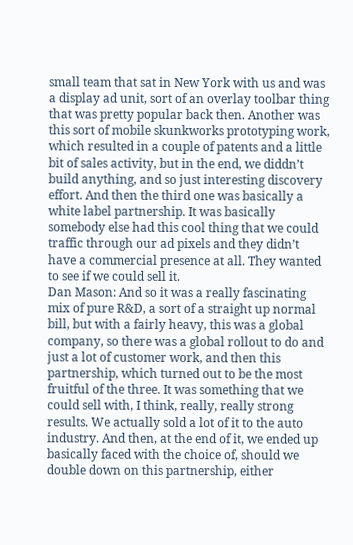small team that sat in New York with us and was a display ad unit, sort of an overlay toolbar thing that was pretty popular back then. Another was this sort of mobile skunkworks prototyping work, which resulted in a couple of patents and a little bit of sales activity, but in the end, we diddn’t build anything, and so just interesting discovery effort. And then the third one was basically a white label partnership. It was basically somebody else had this cool thing that we could traffic through our ad pixels and they didn’t have a commercial presence at all. They wanted to see if we could sell it.
Dan Mason: And so it was a really fascinating mix of pure R&D, a sort of a straight up normal bill, but with a fairly heavy, this was a global company, so there was a global rollout to do and just a lot of customer work, and then this partnership, which turned out to be the most fruitful of the three. It was something that we could sell with, I think, really, really strong results. We actually sold a lot of it to the auto industry. And then, at the end of it, we ended up basically faced with the choice of, should we double down on this partnership, either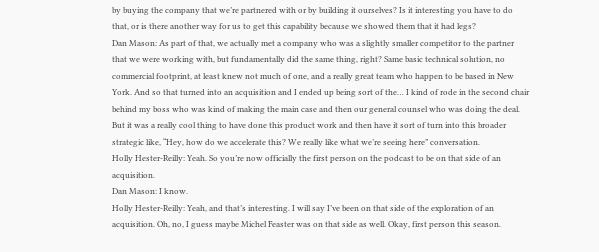by buying the company that we’re partnered with or by building it ourselves? Is it interesting you have to do that, or is there another way for us to get this capability because we showed them that it had legs?
Dan Mason: As part of that, we actually met a company who was a slightly smaller competitor to the partner that we were working with, but fundamentally did the same thing, right? Same basic technical solution, no commercial footprint, at least knew not much of one, and a really great team who happen to be based in New York. And so that turned into an acquisition and I ended up being sort of the… I kind of rode in the second chair behind my boss who was kind of making the main case and then our general counsel who was doing the deal. But it was a really cool thing to have done this product work and then have it sort of turn into this broader strategic like, “Hey, how do we accelerate this? We really like what we’re seeing here” conversation.
Holly Hester-Reilly: Yeah. So you’re now officially the first person on the podcast to be on that side of an acquisition.
Dan Mason: I know.
Holly Hester-Reilly: Yeah, and that’s interesting. I will say I’ve been on that side of the exploration of an acquisition. Oh, no, I guess maybe Michel Feaster was on that side as well. Okay, first person this season.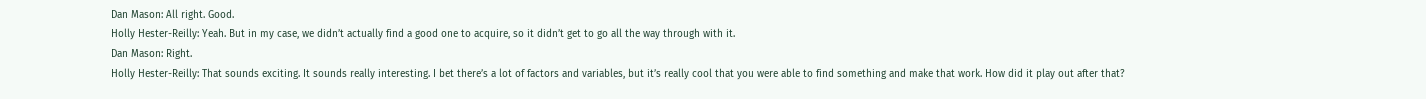Dan Mason: All right. Good.
Holly Hester-Reilly: Yeah. But in my case, we didn’t actually find a good one to acquire, so it didn’t get to go all the way through with it.
Dan Mason: Right.
Holly Hester-Reilly: That sounds exciting. It sounds really interesting. I bet there’s a lot of factors and variables, but it’s really cool that you were able to find something and make that work. How did it play out after that?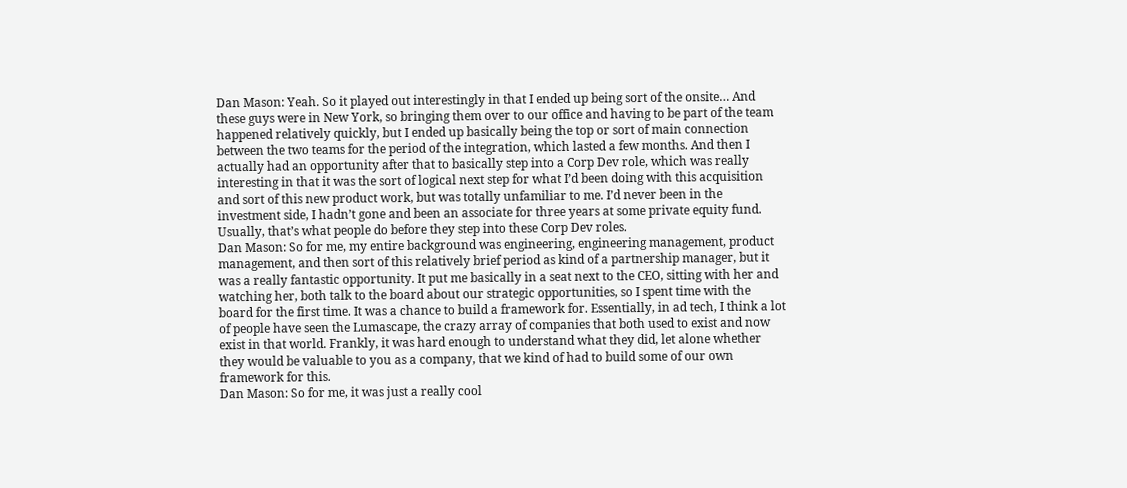Dan Mason: Yeah. So it played out interestingly in that I ended up being sort of the onsite… And these guys were in New York, so bringing them over to our office and having to be part of the team happened relatively quickly, but I ended up basically being the top or sort of main connection between the two teams for the period of the integration, which lasted a few months. And then I actually had an opportunity after that to basically step into a Corp Dev role, which was really interesting in that it was the sort of logical next step for what I’d been doing with this acquisition and sort of this new product work, but was totally unfamiliar to me. I’d never been in the investment side, I hadn’t gone and been an associate for three years at some private equity fund. Usually, that’s what people do before they step into these Corp Dev roles.
Dan Mason: So for me, my entire background was engineering, engineering management, product management, and then sort of this relatively brief period as kind of a partnership manager, but it was a really fantastic opportunity. It put me basically in a seat next to the CEO, sitting with her and watching her, both talk to the board about our strategic opportunities, so I spent time with the board for the first time. It was a chance to build a framework for. Essentially, in ad tech, I think a lot of people have seen the Lumascape, the crazy array of companies that both used to exist and now exist in that world. Frankly, it was hard enough to understand what they did, let alone whether they would be valuable to you as a company, that we kind of had to build some of our own framework for this.
Dan Mason: So for me, it was just a really cool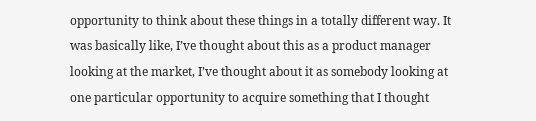opportunity to think about these things in a totally different way. It was basically like, I’ve thought about this as a product manager looking at the market, I’ve thought about it as somebody looking at one particular opportunity to acquire something that I thought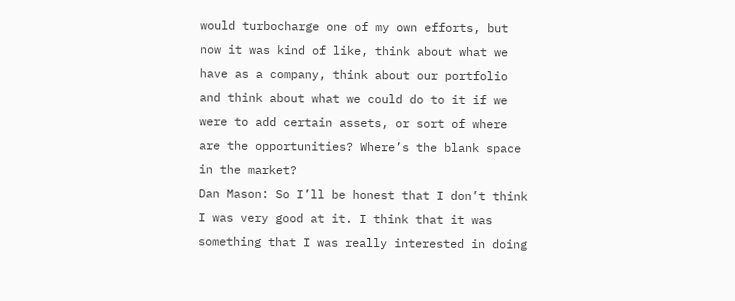would turbocharge one of my own efforts, but now it was kind of like, think about what we have as a company, think about our portfolio and think about what we could do to it if we were to add certain assets, or sort of where are the opportunities? Where’s the blank space in the market?
Dan Mason: So I’ll be honest that I don’t think I was very good at it. I think that it was something that I was really interested in doing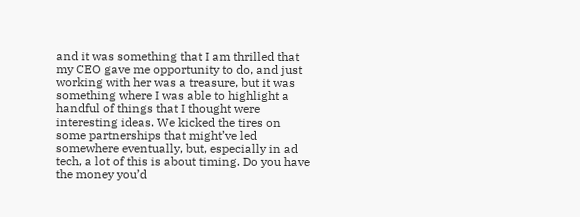and it was something that I am thrilled that my CEO gave me opportunity to do, and just working with her was a treasure, but it was something where I was able to highlight a handful of things that I thought were interesting ideas. We kicked the tires on some partnerships that might’ve led somewhere eventually, but, especially in ad tech, a lot of this is about timing. Do you have the money you’d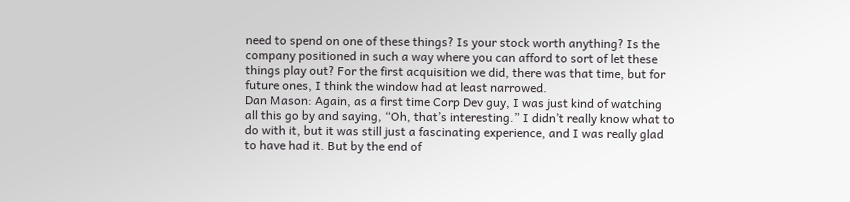need to spend on one of these things? Is your stock worth anything? Is the company positioned in such a way where you can afford to sort of let these things play out? For the first acquisition we did, there was that time, but for future ones, I think the window had at least narrowed.
Dan Mason: Again, as a first time Corp Dev guy, I was just kind of watching all this go by and saying, “Oh, that’s interesting.” I didn’t really know what to do with it, but it was still just a fascinating experience, and I was really glad to have had it. But by the end of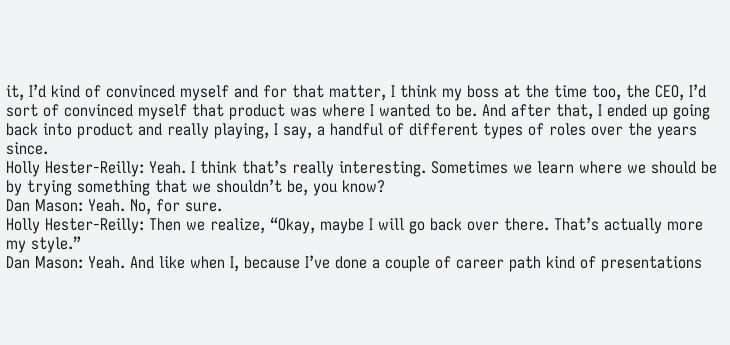it, I’d kind of convinced myself and for that matter, I think my boss at the time too, the CEO, I’d sort of convinced myself that product was where I wanted to be. And after that, I ended up going back into product and really playing, I say, a handful of different types of roles over the years since.
Holly Hester-Reilly: Yeah. I think that’s really interesting. Sometimes we learn where we should be by trying something that we shouldn’t be, you know?
Dan Mason: Yeah. No, for sure.
Holly Hester-Reilly: Then we realize, “Okay, maybe I will go back over there. That’s actually more my style.”
Dan Mason: Yeah. And like when I, because I’ve done a couple of career path kind of presentations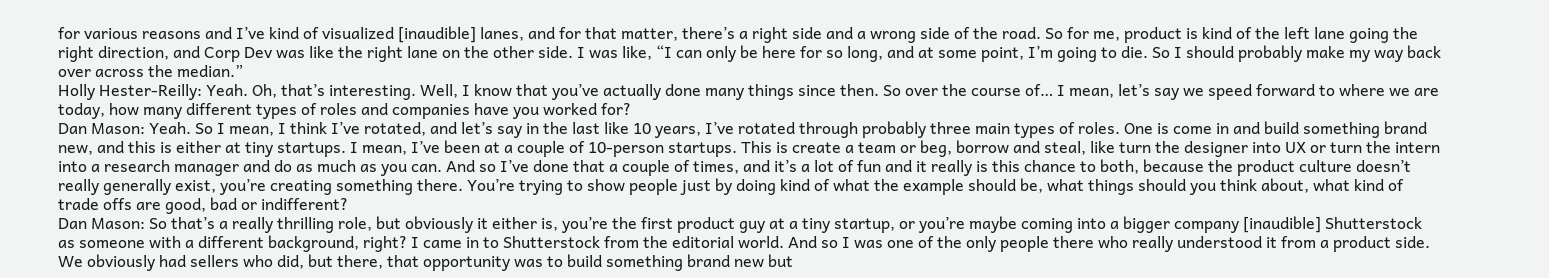for various reasons and I’ve kind of visualized [inaudible] lanes, and for that matter, there’s a right side and a wrong side of the road. So for me, product is kind of the left lane going the right direction, and Corp Dev was like the right lane on the other side. I was like, “I can only be here for so long, and at some point, I’m going to die. So I should probably make my way back over across the median.”
Holly Hester-Reilly: Yeah. Oh, that’s interesting. Well, I know that you’ve actually done many things since then. So over the course of… I mean, let’s say we speed forward to where we are today, how many different types of roles and companies have you worked for?
Dan Mason: Yeah. So I mean, I think I’ve rotated, and let’s say in the last like 10 years, I’ve rotated through probably three main types of roles. One is come in and build something brand new, and this is either at tiny startups. I mean, I’ve been at a couple of 10-person startups. This is create a team or beg, borrow and steal, like turn the designer into UX or turn the intern into a research manager and do as much as you can. And so I’ve done that a couple of times, and it’s a lot of fun and it really is this chance to both, because the product culture doesn’t really generally exist, you’re creating something there. You’re trying to show people just by doing kind of what the example should be, what things should you think about, what kind of trade offs are good, bad or indifferent?
Dan Mason: So that’s a really thrilling role, but obviously it either is, you’re the first product guy at a tiny startup, or you’re maybe coming into a bigger company [inaudible] Shutterstock as someone with a different background, right? I came in to Shutterstock from the editorial world. And so I was one of the only people there who really understood it from a product side. We obviously had sellers who did, but there, that opportunity was to build something brand new but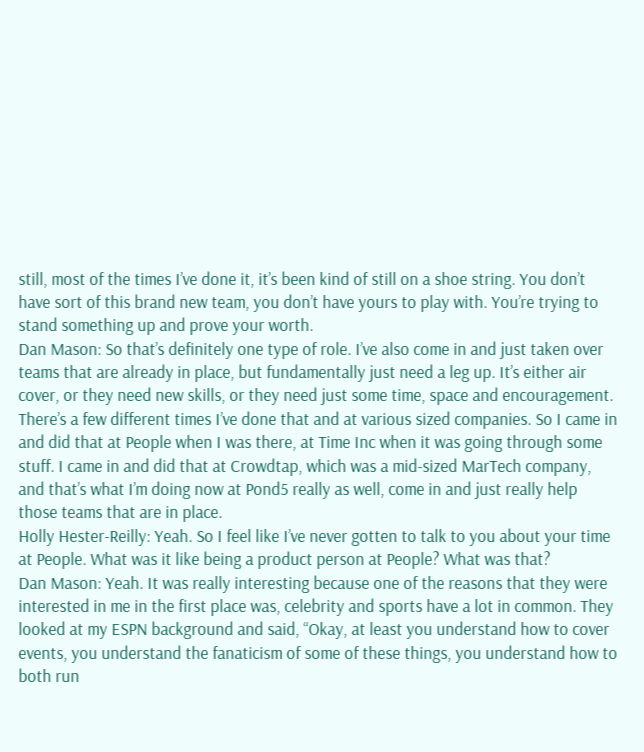still, most of the times I’ve done it, it’s been kind of still on a shoe string. You don’t have sort of this brand new team, you don’t have yours to play with. You’re trying to stand something up and prove your worth.
Dan Mason: So that’s definitely one type of role. I’ve also come in and just taken over teams that are already in place, but fundamentally just need a leg up. It’s either air cover, or they need new skills, or they need just some time, space and encouragement. There’s a few different times I’ve done that and at various sized companies. So I came in and did that at People when I was there, at Time Inc when it was going through some stuff. I came in and did that at Crowdtap, which was a mid-sized MarTech company, and that’s what I’m doing now at Pond5 really as well, come in and just really help those teams that are in place.
Holly Hester-Reilly: Yeah. So I feel like I’ve never gotten to talk to you about your time at People. What was it like being a product person at People? What was that?
Dan Mason: Yeah. It was really interesting because one of the reasons that they were interested in me in the first place was, celebrity and sports have a lot in common. They looked at my ESPN background and said, “Okay, at least you understand how to cover events, you understand the fanaticism of some of these things, you understand how to both run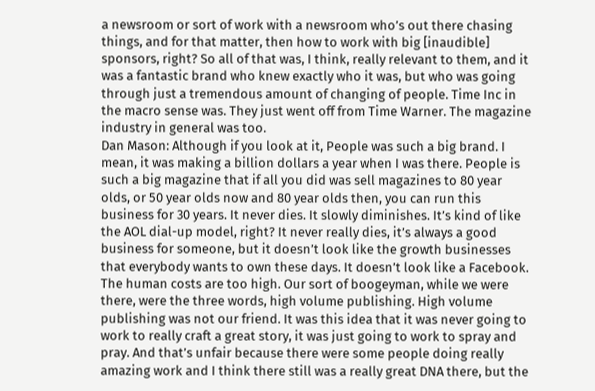a newsroom or sort of work with a newsroom who’s out there chasing things, and for that matter, then how to work with big [inaudible] sponsors, right? So all of that was, I think, really relevant to them, and it was a fantastic brand who knew exactly who it was, but who was going through just a tremendous amount of changing of people. Time Inc in the macro sense was. They just went off from Time Warner. The magazine industry in general was too.
Dan Mason: Although if you look at it, People was such a big brand. I mean, it was making a billion dollars a year when I was there. People is such a big magazine that if all you did was sell magazines to 80 year olds, or 50 year olds now and 80 year olds then, you can run this business for 30 years. It never dies. It slowly diminishes. It’s kind of like the AOL dial-up model, right? It never really dies, it’s always a good business for someone, but it doesn’t look like the growth businesses that everybody wants to own these days. It doesn’t look like a Facebook. The human costs are too high. Our sort of boogeyman, while we were there, were the three words, high volume publishing. High volume publishing was not our friend. It was this idea that it was never going to work to really craft a great story, it was just going to work to spray and pray. And that’s unfair because there were some people doing really amazing work and I think there still was a really great DNA there, but the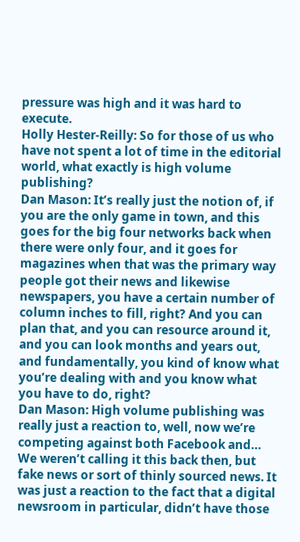pressure was high and it was hard to execute.
Holly Hester-Reilly: So for those of us who have not spent a lot of time in the editorial world, what exactly is high volume publishing?
Dan Mason: It’s really just the notion of, if you are the only game in town, and this goes for the big four networks back when there were only four, and it goes for magazines when that was the primary way people got their news and likewise newspapers, you have a certain number of column inches to fill, right? And you can plan that, and you can resource around it, and you can look months and years out, and fundamentally, you kind of know what you’re dealing with and you know what you have to do, right?
Dan Mason: High volume publishing was really just a reaction to, well, now we’re competing against both Facebook and… We weren’t calling it this back then, but fake news or sort of thinly sourced news. It was just a reaction to the fact that a digital newsroom in particular, didn’t have those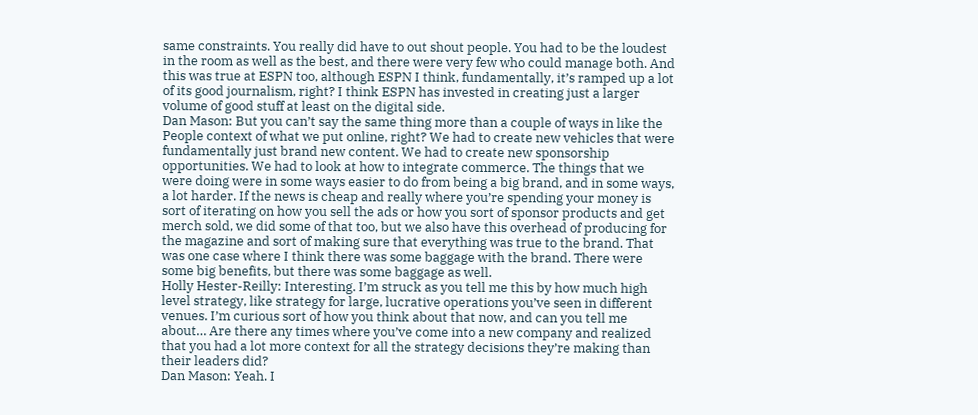same constraints. You really did have to out shout people. You had to be the loudest in the room as well as the best, and there were very few who could manage both. And this was true at ESPN too, although ESPN I think, fundamentally, it’s ramped up a lot of its good journalism, right? I think ESPN has invested in creating just a larger volume of good stuff at least on the digital side.
Dan Mason: But you can’t say the same thing more than a couple of ways in like the People context of what we put online, right? We had to create new vehicles that were fundamentally just brand new content. We had to create new sponsorship opportunities. We had to look at how to integrate commerce. The things that we were doing were in some ways easier to do from being a big brand, and in some ways, a lot harder. If the news is cheap and really where you’re spending your money is sort of iterating on how you sell the ads or how you sort of sponsor products and get merch sold, we did some of that too, but we also have this overhead of producing for the magazine and sort of making sure that everything was true to the brand. That was one case where I think there was some baggage with the brand. There were some big benefits, but there was some baggage as well.
Holly Hester-Reilly: Interesting. I’m struck as you tell me this by how much high level strategy, like strategy for large, lucrative operations you’ve seen in different venues. I’m curious sort of how you think about that now, and can you tell me about… Are there any times where you’ve come into a new company and realized that you had a lot more context for all the strategy decisions they’re making than their leaders did?
Dan Mason: Yeah. I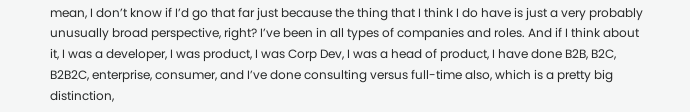mean, I don’t know if I’d go that far just because the thing that I think I do have is just a very probably unusually broad perspective, right? I’ve been in all types of companies and roles. And if I think about it, I was a developer, I was product, I was Corp Dev, I was a head of product, I have done B2B, B2C, B2B2C, enterprise, consumer, and I’ve done consulting versus full-time also, which is a pretty big distinction,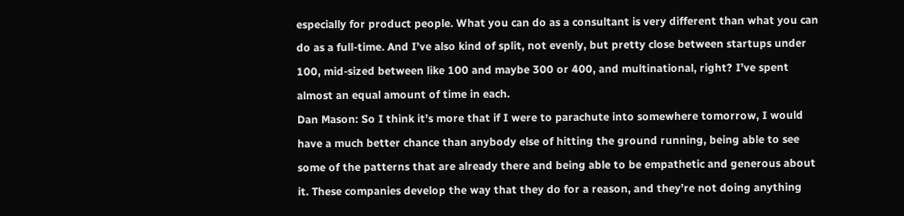especially for product people. What you can do as a consultant is very different than what you can do as a full-time. And I’ve also kind of split, not evenly, but pretty close between startups under 100, mid-sized between like 100 and maybe 300 or 400, and multinational, right? I’ve spent almost an equal amount of time in each.
Dan Mason: So I think it’s more that if I were to parachute into somewhere tomorrow, I would have a much better chance than anybody else of hitting the ground running, being able to see some of the patterns that are already there and being able to be empathetic and generous about it. These companies develop the way that they do for a reason, and they’re not doing anything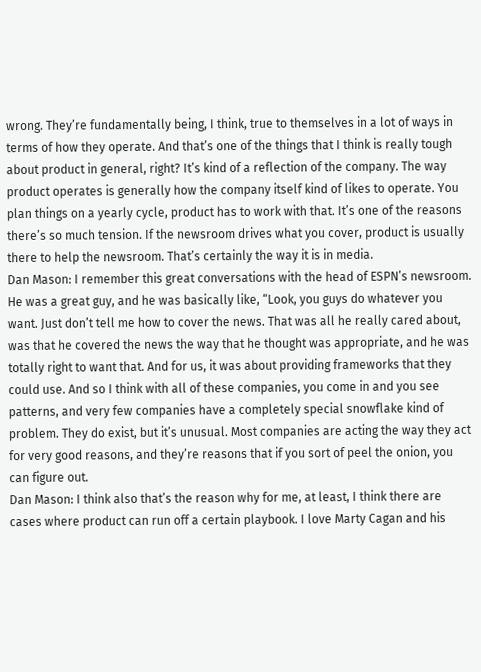wrong. They’re fundamentally being, I think, true to themselves in a lot of ways in terms of how they operate. And that’s one of the things that I think is really tough about product in general, right? It’s kind of a reflection of the company. The way product operates is generally how the company itself kind of likes to operate. You plan things on a yearly cycle, product has to work with that. It’s one of the reasons there’s so much tension. If the newsroom drives what you cover, product is usually there to help the newsroom. That’s certainly the way it is in media.
Dan Mason: I remember this great conversations with the head of ESPN’s newsroom. He was a great guy, and he was basically like, “Look, you guys do whatever you want. Just don’t tell me how to cover the news. That was all he really cared about, was that he covered the news the way that he thought was appropriate, and he was totally right to want that. And for us, it was about providing frameworks that they could use. And so I think with all of these companies, you come in and you see patterns, and very few companies have a completely special snowflake kind of problem. They do exist, but it’s unusual. Most companies are acting the way they act for very good reasons, and they’re reasons that if you sort of peel the onion, you can figure out.
Dan Mason: I think also that’s the reason why for me, at least, I think there are cases where product can run off a certain playbook. I love Marty Cagan and his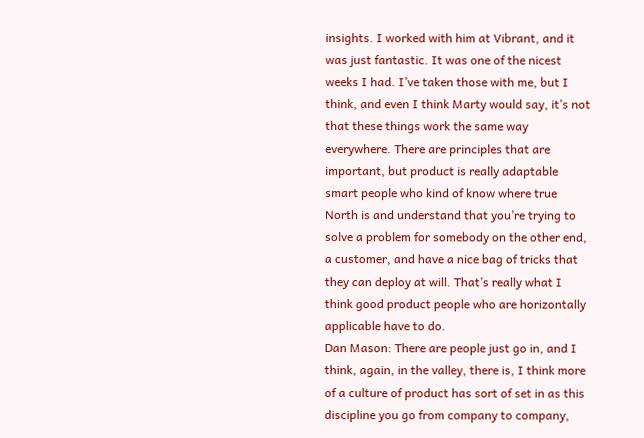insights. I worked with him at Vibrant, and it was just fantastic. It was one of the nicest weeks I had. I’ve taken those with me, but I think, and even I think Marty would say, it’s not that these things work the same way everywhere. There are principles that are important, but product is really adaptable smart people who kind of know where true North is and understand that you’re trying to solve a problem for somebody on the other end, a customer, and have a nice bag of tricks that they can deploy at will. That’s really what I think good product people who are horizontally applicable have to do.
Dan Mason: There are people just go in, and I think, again, in the valley, there is, I think more of a culture of product has sort of set in as this discipline you go from company to company,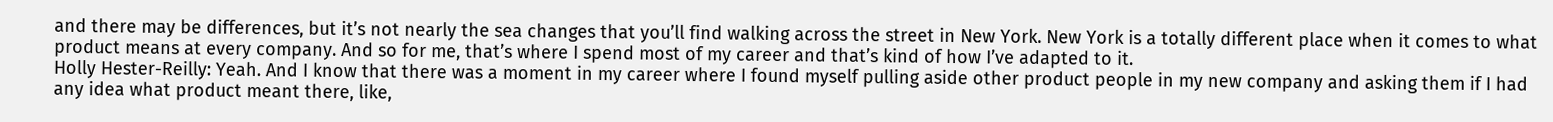and there may be differences, but it’s not nearly the sea changes that you’ll find walking across the street in New York. New York is a totally different place when it comes to what product means at every company. And so for me, that’s where I spend most of my career and that’s kind of how I’ve adapted to it.
Holly Hester-Reilly: Yeah. And I know that there was a moment in my career where I found myself pulling aside other product people in my new company and asking them if I had any idea what product meant there, like,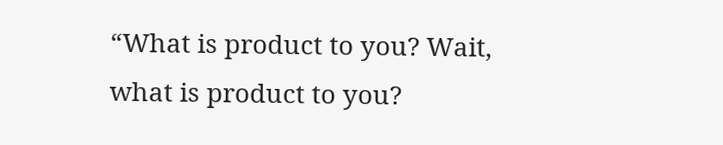“What is product to you? Wait, what is product to you?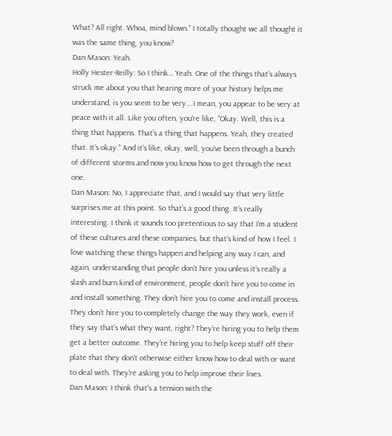What? All right. Whoa, mind blown.” I totally thought we all thought it was the same thing, you know?
Dan Mason: Yeah.
Holly Hester-Reilly: So I think… Yeah. One of the things that’s always struck me about you that hearing more of your history helps me understand, is you seem to be very… I mean, you appear to be very at peace with it all. Like you often, you’re like, “Okay. Well, this is a thing that happens. That’s a thing that happens. Yeah, they created that. It’s okay.” And it’s like, okay, well, you’ve been through a bunch of different storms and now you know how to get through the next one.
Dan Mason: No, I appreciate that, and I would say that very little surprises me at this point. So that’s a good thing. It’s really interesting. I think it sounds too pretentious to say that I’m a student of these cultures and these companies, but that’s kind of how I feel. I love watching these things happen and helping any way I can, and again, understanding that people don’t hire you unless it’s really a slash and burn kind of environment, people don’t hire you to come in and install something. They don’t hire you to come and install process. They don’t hire you to completely change the way they work, even if they say that’s what they want, right? They’re hiring you to help them get a better outcome. They’re hiring you to help keep stuff off their plate that they don’t otherwise either know how to deal with or want to deal with. They’re asking you to help improve their lives.
Dan Mason: I think that’s a tension with the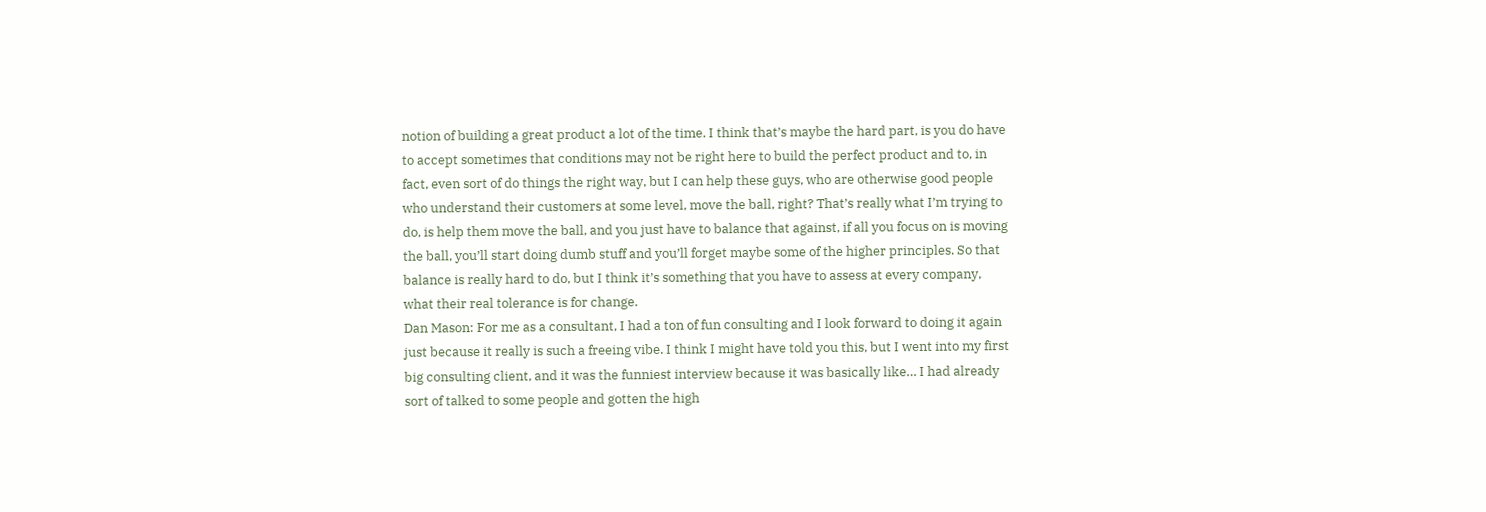notion of building a great product a lot of the time. I think that’s maybe the hard part, is you do have to accept sometimes that conditions may not be right here to build the perfect product and to, in fact, even sort of do things the right way, but I can help these guys, who are otherwise good people who understand their customers at some level, move the ball, right? That’s really what I’m trying to do, is help them move the ball, and you just have to balance that against, if all you focus on is moving the ball, you’ll start doing dumb stuff and you’ll forget maybe some of the higher principles. So that balance is really hard to do, but I think it’s something that you have to assess at every company, what their real tolerance is for change.
Dan Mason: For me as a consultant, I had a ton of fun consulting and I look forward to doing it again just because it really is such a freeing vibe. I think I might have told you this, but I went into my first big consulting client, and it was the funniest interview because it was basically like… I had already sort of talked to some people and gotten the high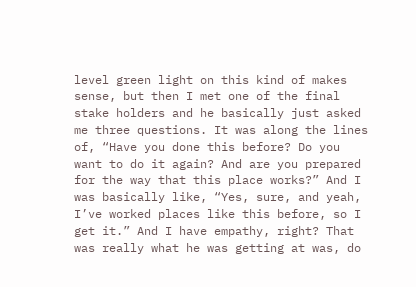level green light on this kind of makes sense, but then I met one of the final stake holders and he basically just asked me three questions. It was along the lines of, “Have you done this before? Do you want to do it again? And are you prepared for the way that this place works?” And I was basically like, “Yes, sure, and yeah, I’ve worked places like this before, so I get it.” And I have empathy, right? That was really what he was getting at was, do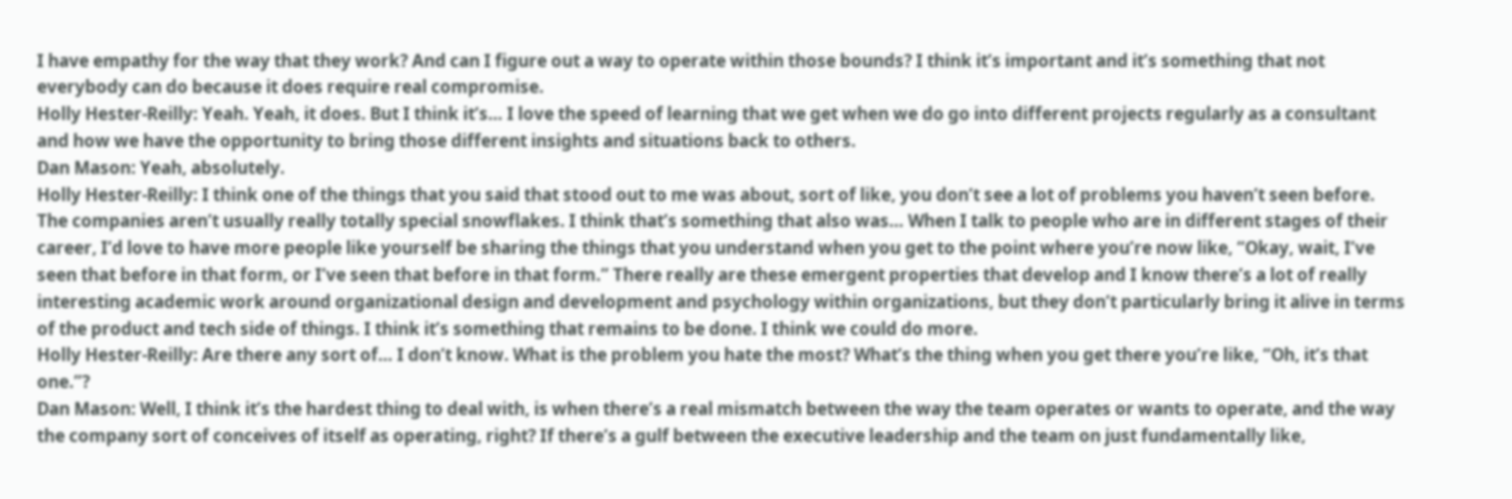I have empathy for the way that they work? And can I figure out a way to operate within those bounds? I think it’s important and it’s something that not everybody can do because it does require real compromise.
Holly Hester-Reilly: Yeah. Yeah, it does. But I think it’s… I love the speed of learning that we get when we do go into different projects regularly as a consultant and how we have the opportunity to bring those different insights and situations back to others.
Dan Mason: Yeah, absolutely.
Holly Hester-Reilly: I think one of the things that you said that stood out to me was about, sort of like, you don’t see a lot of problems you haven’t seen before. The companies aren’t usually really totally special snowflakes. I think that’s something that also was… When I talk to people who are in different stages of their career, I’d love to have more people like yourself be sharing the things that you understand when you get to the point where you’re now like, “Okay, wait, I’ve seen that before in that form, or I’ve seen that before in that form.” There really are these emergent properties that develop and I know there’s a lot of really interesting academic work around organizational design and development and psychology within organizations, but they don’t particularly bring it alive in terms of the product and tech side of things. I think it’s something that remains to be done. I think we could do more.
Holly Hester-Reilly: Are there any sort of… I don’t know. What is the problem you hate the most? What’s the thing when you get there you’re like, “Oh, it’s that one.”?
Dan Mason: Well, I think it’s the hardest thing to deal with, is when there’s a real mismatch between the way the team operates or wants to operate, and the way the company sort of conceives of itself as operating, right? If there’s a gulf between the executive leadership and the team on just fundamentally like,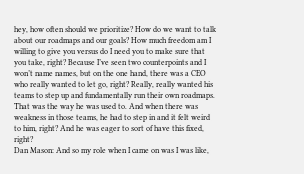hey, how often should we prioritize? How do we want to talk about our roadmaps and our goals? How much freedom am I willing to give you versus do I need you to make sure that you take, right? Because I’ve seen two counterpoints and I won’t name names, but on the one hand, there was a CEO who really wanted to let go, right? Really, really wanted his teams to step up and fundamentally run their own roadmaps. That was the way he was used to. And when there was weakness in those teams, he had to step in and it felt weird to him, right? And he was eager to sort of have this fixed, right?
Dan Mason: And so my role when I came on was I was like,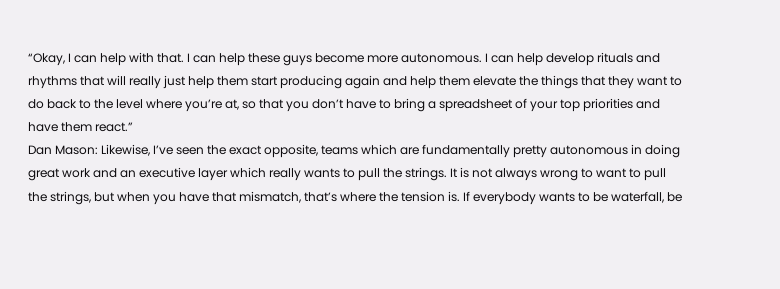“Okay, I can help with that. I can help these guys become more autonomous. I can help develop rituals and rhythms that will really just help them start producing again and help them elevate the things that they want to do back to the level where you’re at, so that you don’t have to bring a spreadsheet of your top priorities and have them react.”
Dan Mason: Likewise, I’ve seen the exact opposite, teams which are fundamentally pretty autonomous in doing great work and an executive layer which really wants to pull the strings. It is not always wrong to want to pull the strings, but when you have that mismatch, that’s where the tension is. If everybody wants to be waterfall, be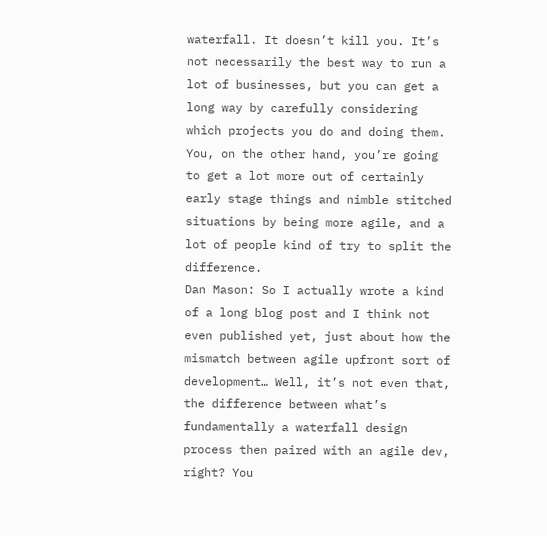waterfall. It doesn’t kill you. It’s not necessarily the best way to run a lot of businesses, but you can get a long way by carefully considering which projects you do and doing them. You, on the other hand, you’re going to get a lot more out of certainly early stage things and nimble stitched situations by being more agile, and a lot of people kind of try to split the difference.
Dan Mason: So I actually wrote a kind of a long blog post and I think not even published yet, just about how the mismatch between agile upfront sort of development… Well, it’s not even that, the difference between what’s fundamentally a waterfall design process then paired with an agile dev, right? You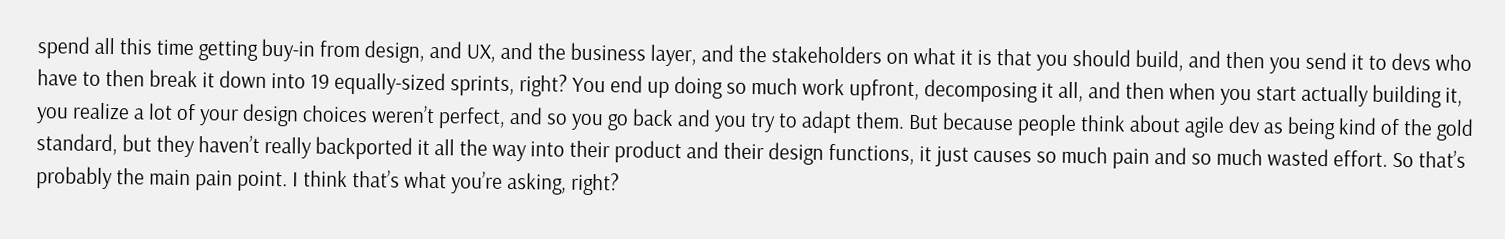spend all this time getting buy-in from design, and UX, and the business layer, and the stakeholders on what it is that you should build, and then you send it to devs who have to then break it down into 19 equally-sized sprints, right? You end up doing so much work upfront, decomposing it all, and then when you start actually building it, you realize a lot of your design choices weren’t perfect, and so you go back and you try to adapt them. But because people think about agile dev as being kind of the gold standard, but they haven’t really backported it all the way into their product and their design functions, it just causes so much pain and so much wasted effort. So that’s probably the main pain point. I think that’s what you’re asking, right?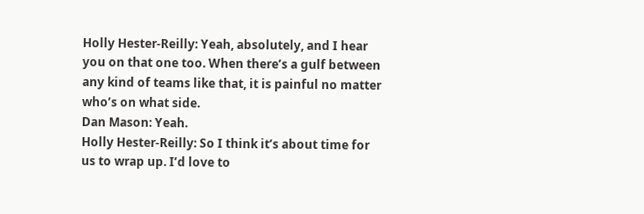Holly Hester-Reilly: Yeah, absolutely, and I hear you on that one too. When there’s a gulf between any kind of teams like that, it is painful no matter who’s on what side.
Dan Mason: Yeah.
Holly Hester-Reilly: So I think it’s about time for us to wrap up. I’d love to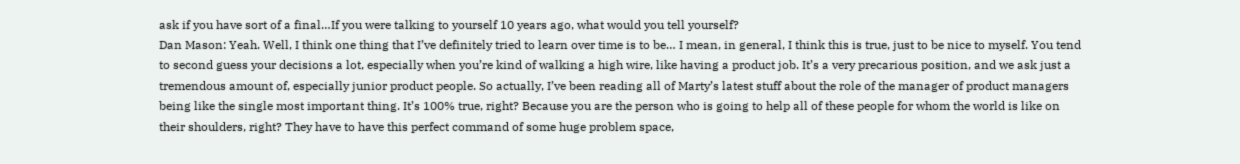ask if you have sort of a final…If you were talking to yourself 10 years ago, what would you tell yourself?
Dan Mason: Yeah. Well, I think one thing that I’ve definitely tried to learn over time is to be… I mean, in general, I think this is true, just to be nice to myself. You tend to second guess your decisions a lot, especially when you’re kind of walking a high wire, like having a product job. It’s a very precarious position, and we ask just a tremendous amount of, especially junior product people. So actually, I’ve been reading all of Marty’s latest stuff about the role of the manager of product managers being like the single most important thing. It’s 100% true, right? Because you are the person who is going to help all of these people for whom the world is like on their shoulders, right? They have to have this perfect command of some huge problem space,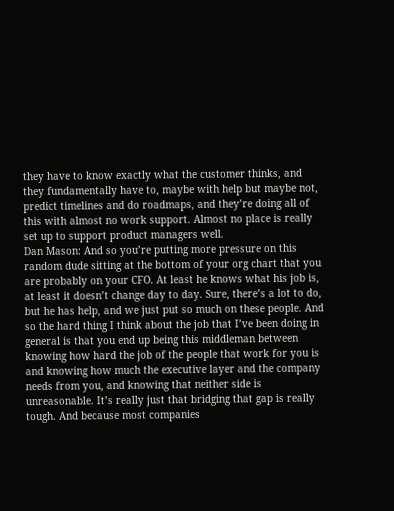they have to know exactly what the customer thinks, and they fundamentally have to, maybe with help but maybe not, predict timelines and do roadmaps, and they’re doing all of this with almost no work support. Almost no place is really set up to support product managers well.
Dan Mason: And so you’re putting more pressure on this random dude sitting at the bottom of your org chart that you are probably on your CFO. At least he knows what his job is, at least it doesn’t change day to day. Sure, there’s a lot to do, but he has help, and we just put so much on these people. And so the hard thing I think about the job that I’ve been doing in general is that you end up being this middleman between knowing how hard the job of the people that work for you is and knowing how much the executive layer and the company needs from you, and knowing that neither side is unreasonable. It’s really just that bridging that gap is really tough. And because most companies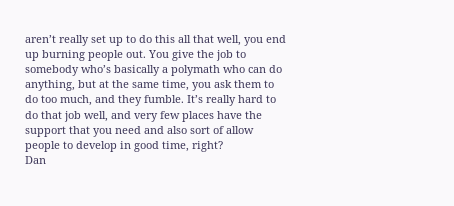aren’t really set up to do this all that well, you end up burning people out. You give the job to somebody who’s basically a polymath who can do anything, but at the same time, you ask them to do too much, and they fumble. It’s really hard to do that job well, and very few places have the support that you need and also sort of allow people to develop in good time, right?
Dan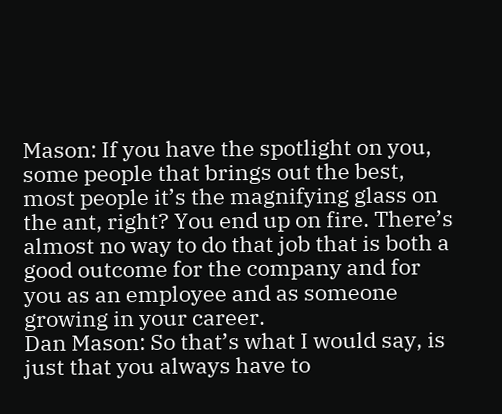Mason: If you have the spotlight on you, some people that brings out the best, most people it’s the magnifying glass on the ant, right? You end up on fire. There’s almost no way to do that job that is both a good outcome for the company and for you as an employee and as someone growing in your career.
Dan Mason: So that’s what I would say, is just that you always have to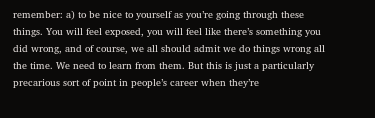remember: a) to be nice to yourself as you’re going through these things. You will feel exposed, you will feel like there’s something you did wrong, and of course, we all should admit we do things wrong all the time. We need to learn from them. But this is just a particularly precarious sort of point in people’s career when they’re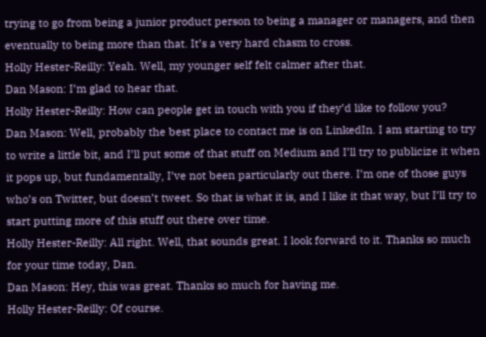trying to go from being a junior product person to being a manager or managers, and then eventually to being more than that. It’s a very hard chasm to cross.
Holly Hester-Reilly: Yeah. Well, my younger self felt calmer after that.
Dan Mason: I’m glad to hear that.
Holly Hester-Reilly: How can people get in touch with you if they’d like to follow you?
Dan Mason: Well, probably the best place to contact me is on LinkedIn. I am starting to try to write a little bit, and I’ll put some of that stuff on Medium and I’ll try to publicize it when it pops up, but fundamentally, I’ve not been particularly out there. I’m one of those guys who’s on Twitter, but doesn’t tweet. So that is what it is, and I like it that way, but I’ll try to start putting more of this stuff out there over time.
Holly Hester-Reilly: All right. Well, that sounds great. I look forward to it. Thanks so much for your time today, Dan.
Dan Mason: Hey, this was great. Thanks so much for having me.
Holly Hester-Reilly: Of course.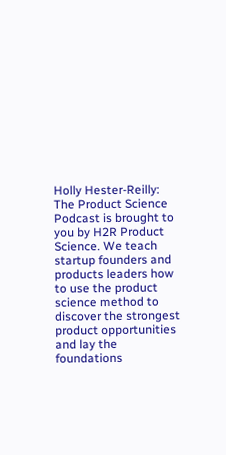Holly Hester-Reilly: The Product Science Podcast is brought to you by H2R Product Science. We teach startup founders and products leaders how to use the product science method to discover the strongest product opportunities and lay the foundations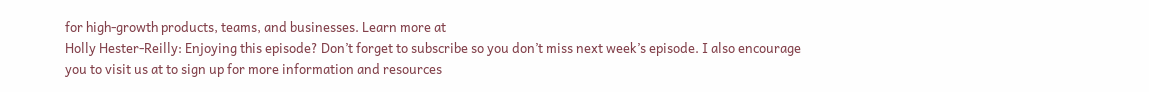for high-growth products, teams, and businesses. Learn more at
Holly Hester-Reilly: Enjoying this episode? Don’t forget to subscribe so you don’t miss next week’s episode. I also encourage you to visit us at to sign up for more information and resources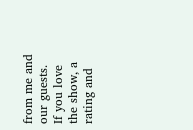from me and our guests. If you love the show, a rating and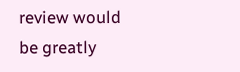review would be greatly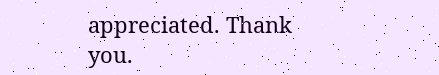appreciated. Thank you.